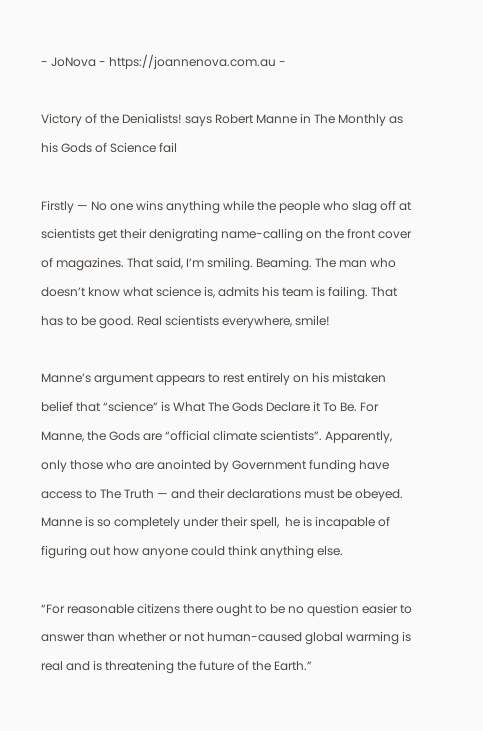- JoNova - https://joannenova.com.au -

Victory of the Denialists! says Robert Manne in The Monthly as his Gods of Science fail

Firstly — No one wins anything while the people who slag off at scientists get their denigrating name-calling on the front cover of magazines. That said, I’m smiling. Beaming. The man who doesn’t know what science is, admits his team is failing. That has to be good. Real scientists everywhere, smile!

Manne’s argument appears to rest entirely on his mistaken belief that “science” is What The Gods Declare it To Be. For Manne, the Gods are “official climate scientists”. Apparently, only those who are anointed by Government funding have access to The Truth — and their declarations must be obeyed. Manne is so completely under their spell,  he is incapable of figuring out how anyone could think anything else.

“For reasonable citizens there ought to be no question easier to answer than whether or not human-caused global warming is real and is threatening the future of the Earth.”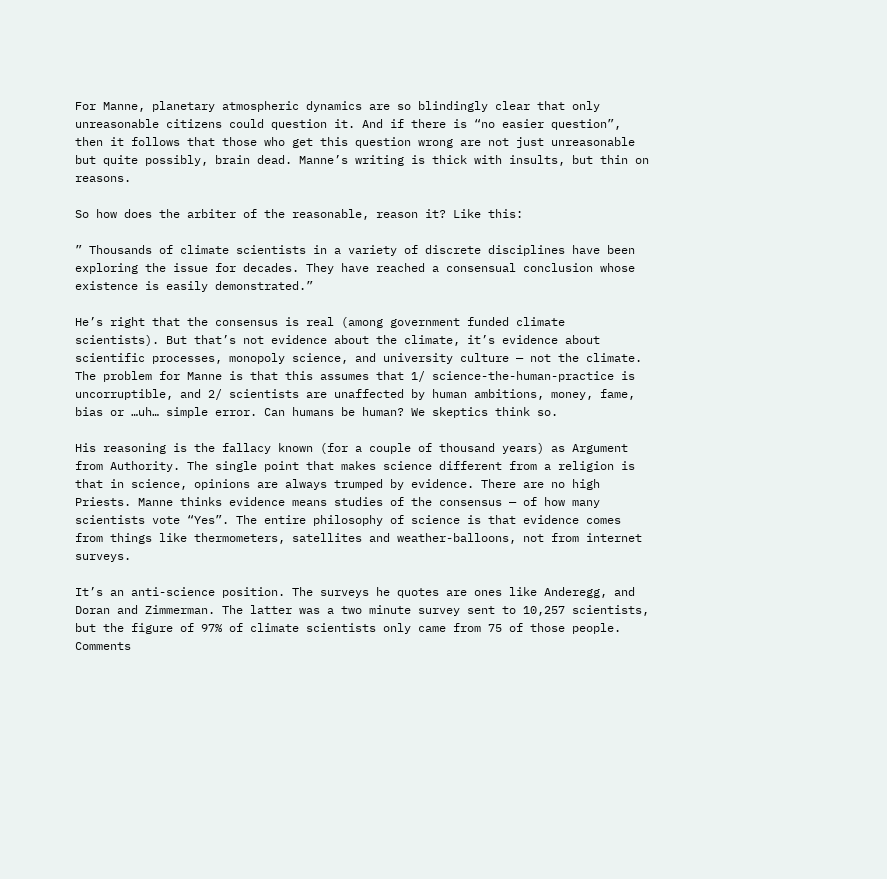For Manne, planetary atmospheric dynamics are so blindingly clear that only unreasonable citizens could question it. And if there is “no easier question”, then it follows that those who get this question wrong are not just unreasonable but quite possibly, brain dead. Manne’s writing is thick with insults, but thin on reasons.

So how does the arbiter of the reasonable, reason it? Like this:

” Thousands of climate scientists in a variety of discrete disciplines have been exploring the issue for decades. They have reached a consensual conclusion whose existence is easily demonstrated.”

He’s right that the consensus is real (among government funded climate scientists). But that’s not evidence about the climate, it’s evidence about scientific processes, monopoly science, and university culture — not the climate. The problem for Manne is that this assumes that 1/ science-the-human-practice is uncorruptible, and 2/ scientists are unaffected by human ambitions, money, fame, bias or …uh… simple error. Can humans be human? We skeptics think so.

His reasoning is the fallacy known (for a couple of thousand years) as Argument from Authority. The single point that makes science different from a religion is that in science, opinions are always trumped by evidence. There are no high Priests. Manne thinks evidence means studies of the consensus — of how many scientists vote “Yes”. The entire philosophy of science is that evidence comes from things like thermometers, satellites and weather-balloons, not from internet surveys.

It’s an anti-science position. The surveys he quotes are ones like Anderegg, and Doran and Zimmerman. The latter was a two minute survey sent to 10,257 scientists, but the figure of 97% of climate scientists only came from 75 of those people. Comments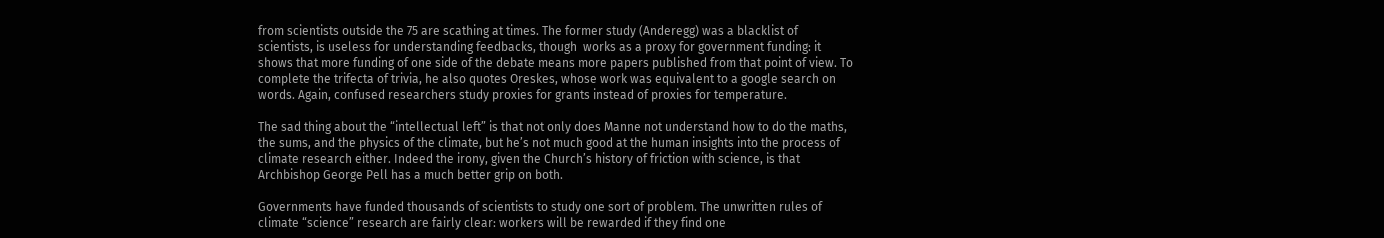from scientists outside the 75 are scathing at times. The former study (Anderegg) was a blacklist of scientists, is useless for understanding feedbacks, though  works as a proxy for government funding: it shows that more funding of one side of the debate means more papers published from that point of view. To complete the trifecta of trivia, he also quotes Oreskes, whose work was equivalent to a google search on words. Again, confused researchers study proxies for grants instead of proxies for temperature.

The sad thing about the “intellectual left” is that not only does Manne not understand how to do the maths, the sums, and the physics of the climate, but he’s not much good at the human insights into the process of climate research either. Indeed the irony, given the Church’s history of friction with science, is that Archbishop George Pell has a much better grip on both.

Governments have funded thousands of scientists to study one sort of problem. The unwritten rules of climate “science” research are fairly clear: workers will be rewarded if they find one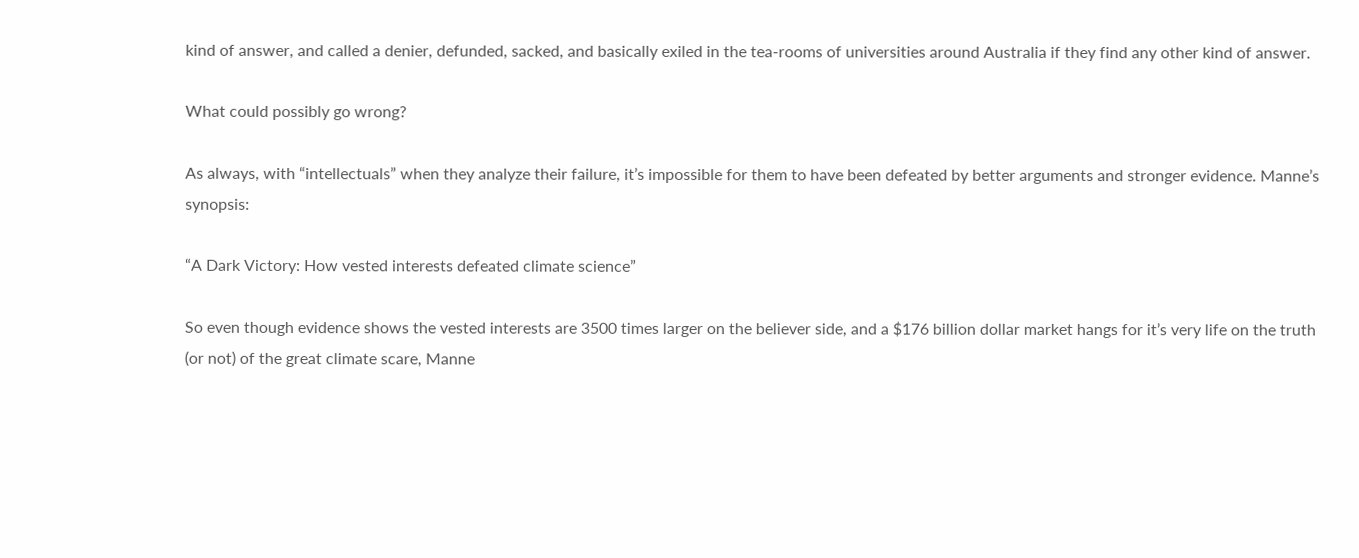kind of answer, and called a denier, defunded, sacked, and basically exiled in the tea-rooms of universities around Australia if they find any other kind of answer.

What could possibly go wrong?

As always, with “intellectuals” when they analyze their failure, it’s impossible for them to have been defeated by better arguments and stronger evidence. Manne’s synopsis:

“A Dark Victory: How vested interests defeated climate science”

So even though evidence shows the vested interests are 3500 times larger on the believer side, and a $176 billion dollar market hangs for it’s very life on the truth (or not) of the great climate scare, Manne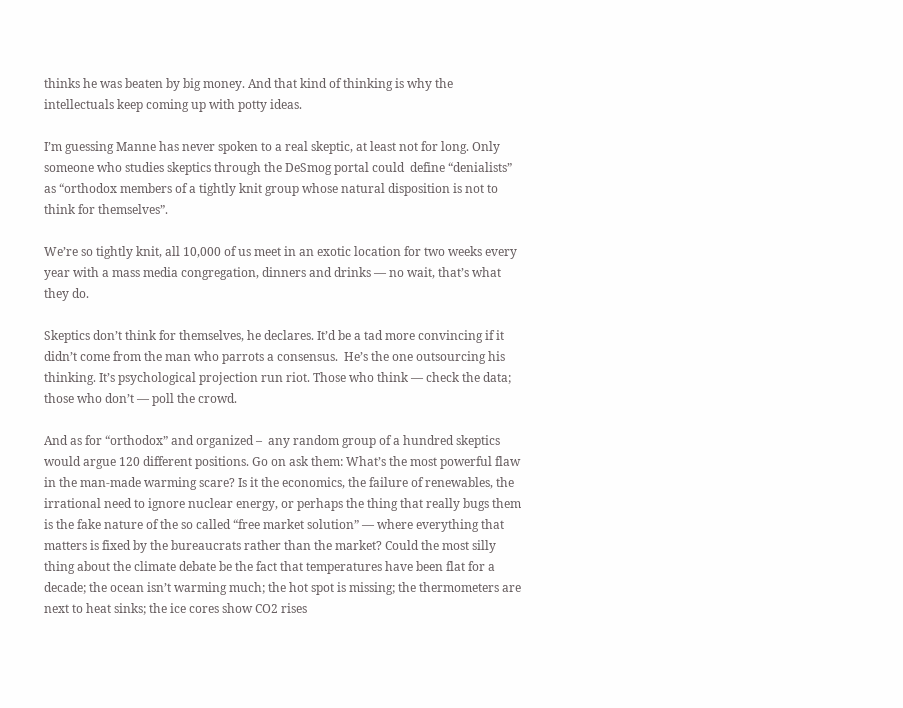thinks he was beaten by big money. And that kind of thinking is why the intellectuals keep coming up with potty ideas.

I’m guessing Manne has never spoken to a real skeptic, at least not for long. Only someone who studies skeptics through the DeSmog portal could  define “denialists” as “orthodox members of a tightly knit group whose natural disposition is not to think for themselves”.

We’re so tightly knit, all 10,000 of us meet in an exotic location for two weeks every year with a mass media congregation, dinners and drinks — no wait, that’s what they do.

Skeptics don’t think for themselves, he declares. It’d be a tad more convincing if it didn’t come from the man who parrots a consensus.  He’s the one outsourcing his thinking. It’s psychological projection run riot. Those who think — check the data; those who don’t — poll the crowd.

And as for “orthodox” and organized –  any random group of a hundred skeptics would argue 120 different positions. Go on ask them: What’s the most powerful flaw in the man-made warming scare? Is it the economics, the failure of renewables, the irrational need to ignore nuclear energy, or perhaps the thing that really bugs them is the fake nature of the so called “free market solution” — where everything that matters is fixed by the bureaucrats rather than the market? Could the most silly thing about the climate debate be the fact that temperatures have been flat for a decade; the ocean isn’t warming much; the hot spot is missing; the thermometers are next to heat sinks; the ice cores show CO2 rises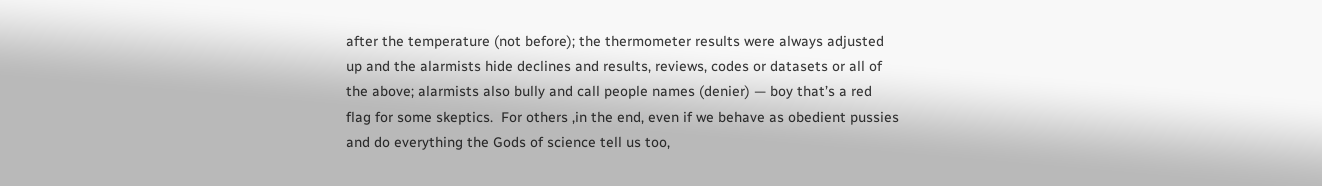after the temperature (not before); the thermometer results were always adjusted up and the alarmists hide declines and results, reviews, codes or datasets or all of the above; alarmists also bully and call people names (denier) — boy that’s a red flag for some skeptics.  For others ,in the end, even if we behave as obedient pussies and do everything the Gods of science tell us too,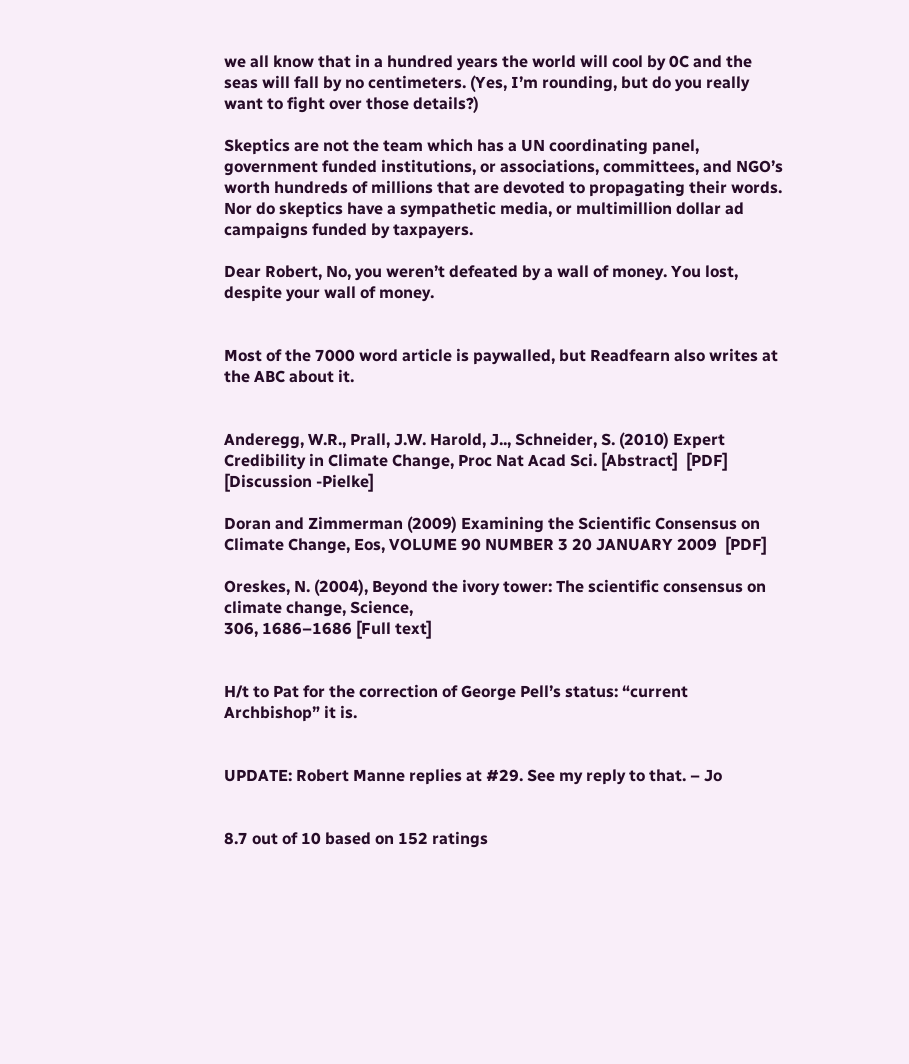we all know that in a hundred years the world will cool by 0C and the seas will fall by no centimeters. (Yes, I’m rounding, but do you really want to fight over those details?)

Skeptics are not the team which has a UN coordinating panel, government funded institutions, or associations, committees, and NGO’s worth hundreds of millions that are devoted to propagating their words. Nor do skeptics have a sympathetic media, or multimillion dollar ad campaigns funded by taxpayers.

Dear Robert, No, you weren’t defeated by a wall of money. You lost, despite your wall of money.


Most of the 7000 word article is paywalled, but Readfearn also writes at the ABC about it.


Anderegg, W.R., Prall, J.W. Harold, J.., Schneider, S. (2010) Expert Credibility in Climate Change, Proc Nat Acad Sci. [Abstract]  [PDF] [Discussion -Pielke]

Doran and Zimmerman (2009) Examining the Scientific Consensus on Climate Change, Eos, VOLUME 90 NUMBER 3 20 JANUARY 2009  [PDF]

Oreskes, N. (2004), Beyond the ivory tower: The scientific consensus on climate change, Science,
306, 1686–1686 [Full text]


H/t to Pat for the correction of George Pell’s status: “current Archbishop” it is.


UPDATE: Robert Manne replies at #29. See my reply to that. – Jo


8.7 out of 10 based on 152 ratings